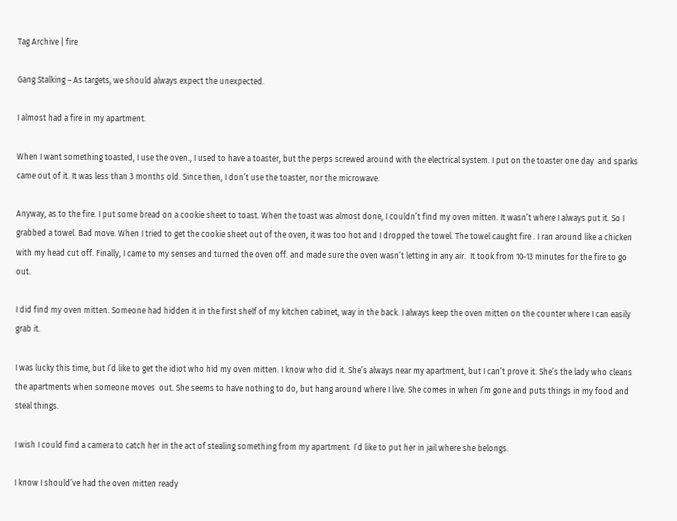Tag Archive | fire

Gang Stalking – As targets, we should always expect the unexpected.

I almost had a fire in my apartment.

When I want something toasted, I use the oven., I used to have a toaster, but the perps screwed around with the electrical system. I put on the toaster one day  and sparks came out of it. It was less than 3 months old. Since then, I don’t use the toaster, nor the microwave.

Anyway, as to the fire. I put some bread on a cookie sheet to toast. When the toast was almost done, I couldn’t find my oven mitten. It wasn’t where I always put it. So I grabbed a towel. Bad move. When I tried to get the cookie sheet out of the oven, it was too hot and I dropped the towel. The towel caught fire . I ran around like a chicken with my head cut off. Finally, I came to my senses and turned the oven off. and made sure the oven wasn’t letting in any air.  It took from 10-13 minutes for the fire to go out.

I did find my oven mitten. Someone had hidden it in the first shelf of my kitchen cabinet, way in the back. I always keep the oven mitten on the counter where I can easily grab it.

I was lucky this time, but I’d like to get the idiot who hid my oven mitten. I know who did it. She’s always near my apartment, but I can’t prove it. She’s the lady who cleans the apartments when someone moves  out. She seems to have nothing to do, but hang around where I live. She comes in when I’m gone and puts things in my food and steal things.

I wish I could find a camera to catch her in the act of stealing something from my apartment. I’d like to put her in jail where she belongs.

I know I should’ve had the oven mitten ready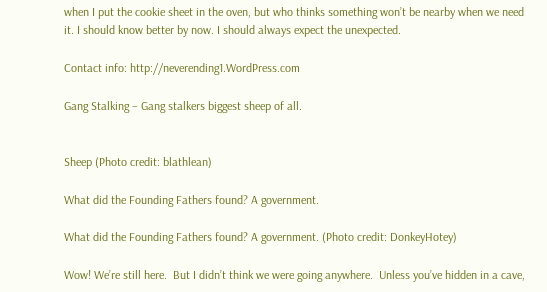when I put the cookie sheet in the oven, but who thinks something won’t be nearby when we need it. I should know better by now. I should always expect the unexpected.

Contact info: http://neverending1.WordPress.com

Gang Stalking – Gang stalkers biggest sheep of all.


Sheep (Photo credit: blathlean)

What did the Founding Fathers found? A government.

What did the Founding Fathers found? A government. (Photo credit: DonkeyHotey)

Wow! We’re still here.  But I didn’t think we were going anywhere.  Unless you’ve hidden in a cave,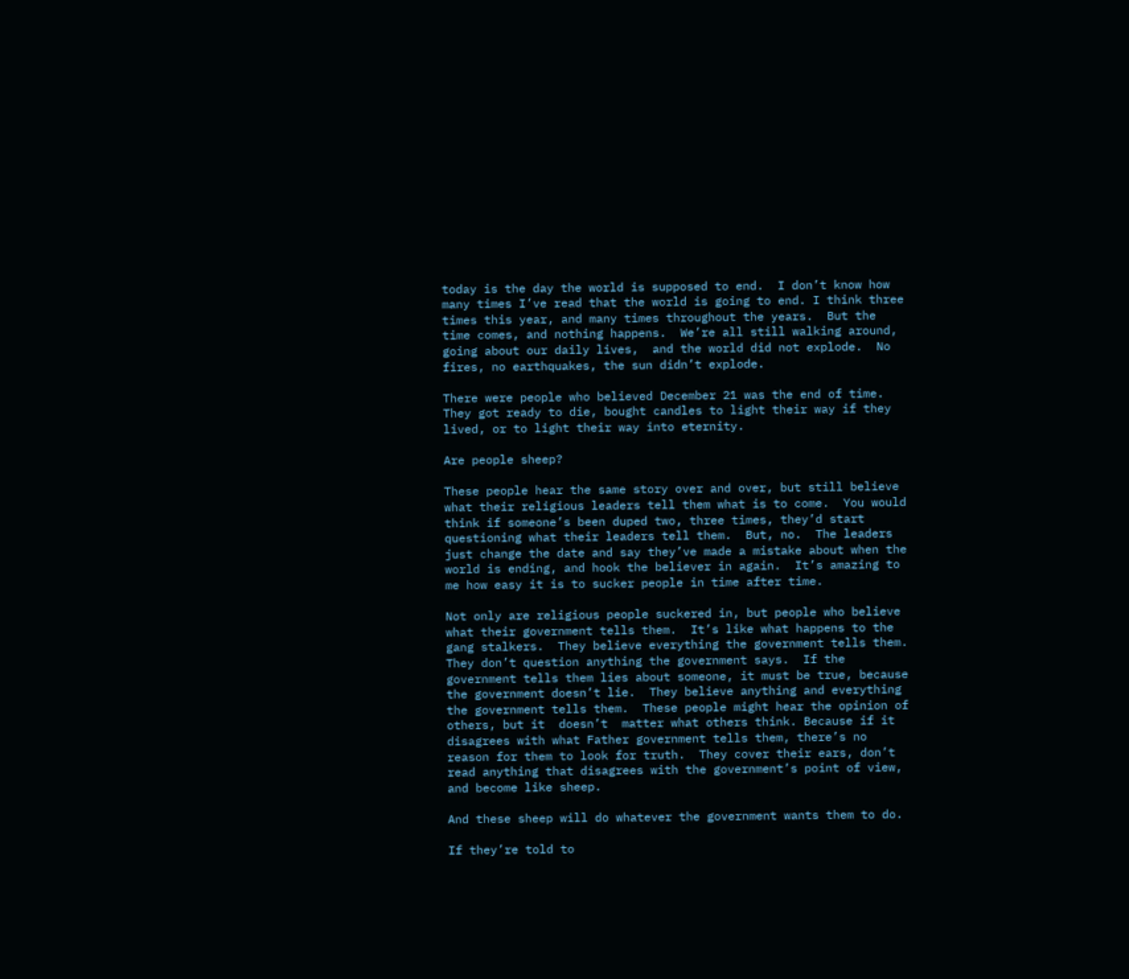today is the day the world is supposed to end.  I don’t know how many times I’ve read that the world is going to end. I think three times this year, and many times throughout the years.  But the time comes, and nothing happens.  We’re all still walking around, going about our daily lives,  and the world did not explode.  No fires, no earthquakes, the sun didn’t explode.

There were people who believed December 21 was the end of time.  They got ready to die, bought candles to light their way if they lived, or to light their way into eternity.

Are people sheep?

These people hear the same story over and over, but still believe what their religious leaders tell them what is to come.  You would think if someone’s been duped two, three times, they’d start questioning what their leaders tell them.  But, no.  The leaders just change the date and say they’ve made a mistake about when the world is ending, and hook the believer in again.  It’s amazing to me how easy it is to sucker people in time after time.

Not only are religious people suckered in, but people who believe what their government tells them.  It’s like what happens to the gang stalkers.  They believe everything the government tells them.  They don’t question anything the government says.  If the government tells them lies about someone, it must be true, because the government doesn’t lie.  They believe anything and everything the government tells them.  These people might hear the opinion of others, but it  doesn’t  matter what others think. Because if it disagrees with what Father government tells them, there’s no reason for them to look for truth.  They cover their ears, don’t read anything that disagrees with the government’s point of view, and become like sheep.

And these sheep will do whatever the government wants them to do.

If they’re told to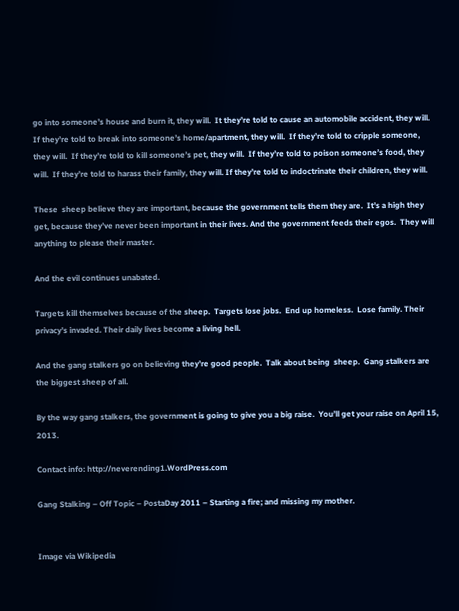go into someone’s house and burn it, they will.  It they’re told to cause an automobile accident, they will.  If they’re told to break into someone’s home/apartment, they will.  If they’re told to cripple someone, they will.  If they’re told to kill someone’s pet, they will.  If they’re told to poison someone’s food, they will.  If they’re told to harass their family, they will. If they’re told to indoctrinate their children, they will.

These  sheep believe they are important, because the government tells them they are.  It’s a high they get, because they’ve never been important in their lives. And the government feeds their egos.  They will anything to please their master.

And the evil continues unabated.

Targets kill themselves because of the sheep.  Targets lose jobs.  End up homeless.  Lose family. Their privacy’s invaded. Their daily lives become a living hell.

And the gang stalkers go on believing they’re good people.  Talk about being  sheep.  Gang stalkers are the biggest sheep of all.

By the way gang stalkers, the government is going to give you a big raise.  You’ll get your raise on April 15, 2013.

Contact info: http://neverending1.WordPress.com

Gang Stalking – Off Topic – PostaDay 2011 – Starting a fire; and missing my mother.


Image via Wikipedia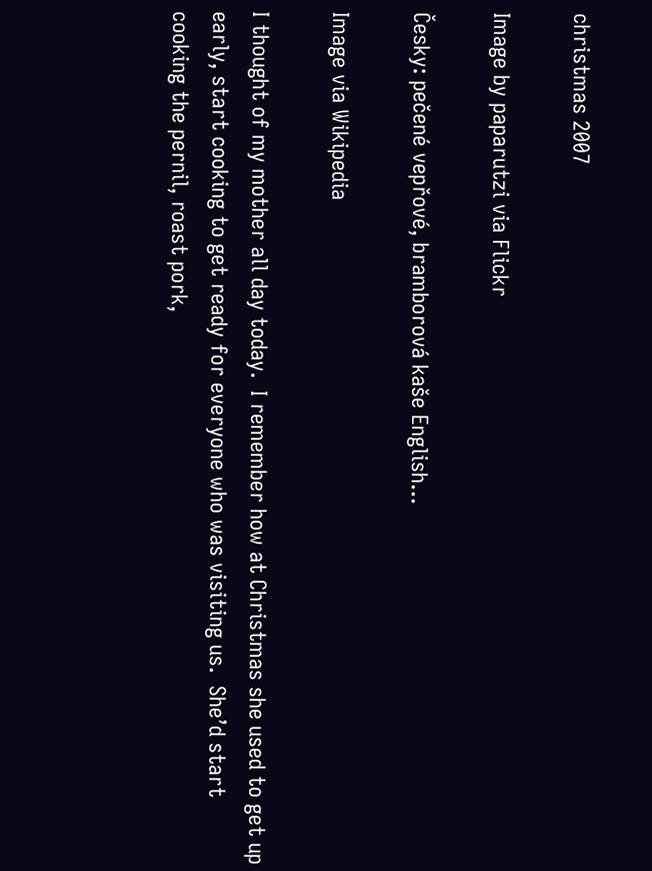christmas 2007

Image by paparutzi via Flickr

Česky: pečené vepřové, bramborová kaše English...

Image via Wikipedia

I thought of my mother all day today.  I remember how at Christmas she used to get up early, start cooking to get ready for everyone who was visiting us.  She’d start cooking the pernil, roast pork,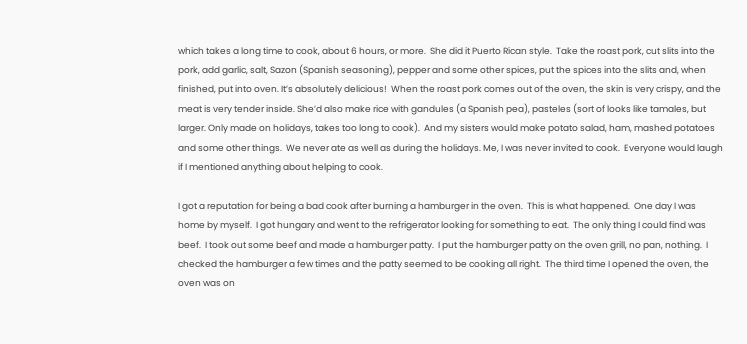which takes a long time to cook, about 6 hours, or more.  She did it Puerto Rican style.  Take the roast pork, cut slits into the pork, add garlic, salt, Sazon (Spanish seasoning), pepper and some other spices, put the spices into the slits and, when finished, put into oven. It’s absolutely delicious!  When the roast pork comes out of the oven, the skin is very crispy, and the meat is very tender inside. She’d also make rice with gandules (a Spanish pea), pasteles (sort of looks like tamales, but larger. Only made on holidays, takes too long to cook).  And my sisters would make potato salad, ham, mashed potatoes and some other things.  We never ate as well as during the holidays. Me, I was never invited to cook.  Everyone would laugh if I mentioned anything about helping to cook.

I got a reputation for being a bad cook after burning a hamburger in the oven.  This is what happened.  One day I was home by myself.  I got hungary and went to the refrigerator looking for something to eat.  The only thing I could find was beef.  I took out some beef and made a hamburger patty.  I put the hamburger patty on the oven grill, no pan, nothing.  I checked the hamburger a few times and the patty seemed to be cooking all right.  The third time I opened the oven, the oven was on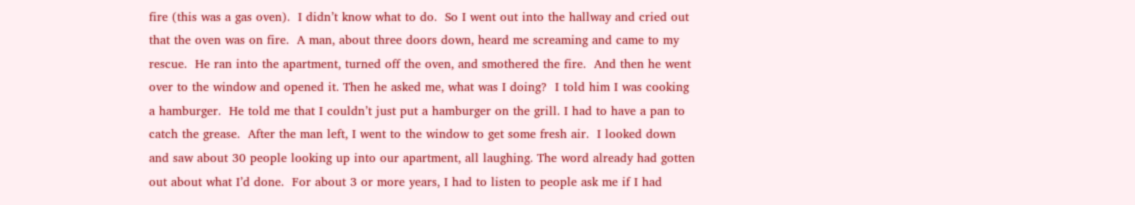fire (this was a gas oven).  I didn’t know what to do.  So I went out into the hallway and cried out that the oven was on fire.  A man, about three doors down, heard me screaming and came to my rescue.  He ran into the apartment, turned off the oven, and smothered the fire.  And then he went over to the window and opened it. Then he asked me, what was I doing?  I told him I was cooking a hamburger.  He told me that I couldn’t just put a hamburger on the grill. I had to have a pan to catch the grease.  After the man left, I went to the window to get some fresh air.  I looked down and saw about 30 people looking up into our apartment, all laughing. The word already had gotten out about what I’d done.  For about 3 or more years, I had to listen to people ask me if I had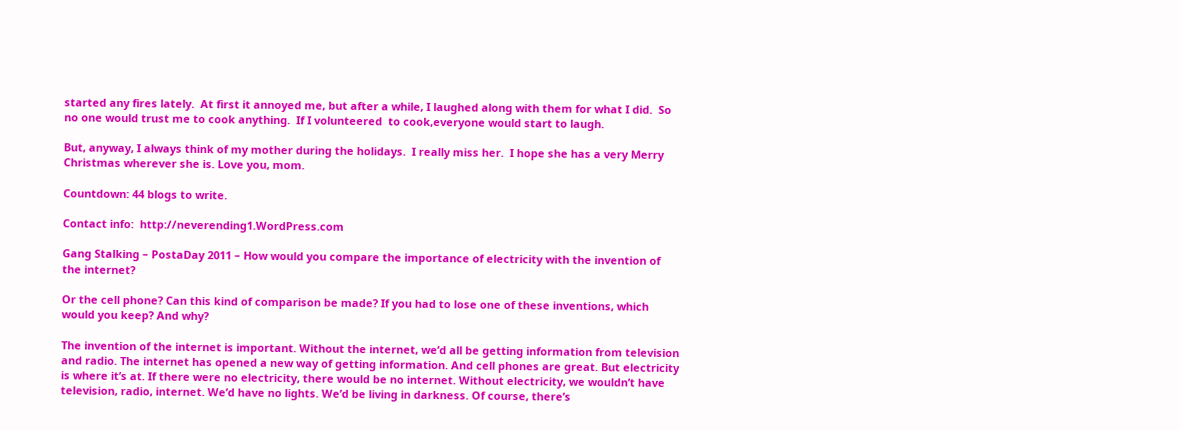started any fires lately.  At first it annoyed me, but after a while, I laughed along with them for what I did.  So no one would trust me to cook anything.  If I volunteered  to cook,everyone would start to laugh.

But, anyway, I always think of my mother during the holidays.  I really miss her.  I hope she has a very Merry Christmas wherever she is. Love you, mom.

Countdown: 44 blogs to write.

Contact info:  http://neverending1.WordPress.com

Gang Stalking – PostaDay 2011 – How would you compare the importance of electricity with the invention of the internet?

Or the cell phone? Can this kind of comparison be made? If you had to lose one of these inventions, which would you keep? And why?

The invention of the internet is important. Without the internet, we’d all be getting information from television and radio. The internet has opened a new way of getting information. And cell phones are great. But electricity is where it’s at. If there were no electricity, there would be no internet. Without electricity, we wouldn’t have television, radio, internet. We’d have no lights. We’d be living in darkness. Of course, there’s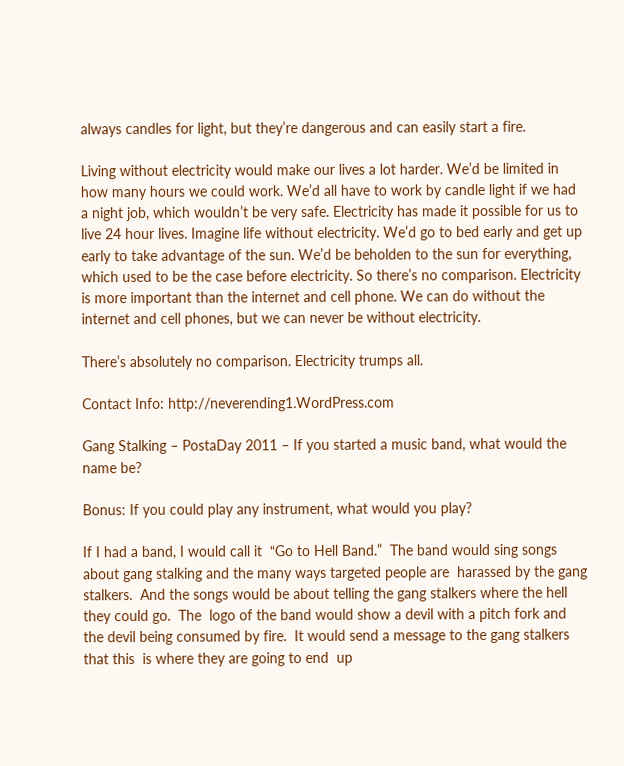always candles for light, but they’re dangerous and can easily start a fire.

Living without electricity would make our lives a lot harder. We’d be limited in how many hours we could work. We’d all have to work by candle light if we had a night job, which wouldn’t be very safe. Electricity has made it possible for us to live 24 hour lives. Imagine life without electricity. We’d go to bed early and get up early to take advantage of the sun. We’d be beholden to the sun for everything, which used to be the case before electricity. So there’s no comparison. Electricity is more important than the internet and cell phone. We can do without the internet and cell phones, but we can never be without electricity.

There’s absolutely no comparison. Electricity trumps all.

Contact Info: http://neverending1.WordPress.com

Gang Stalking – PostaDay 2011 – If you started a music band, what would the name be?

Bonus: If you could play any instrument, what would you play?

If I had a band, I would call it  “Go to Hell Band.”  The band would sing songs about gang stalking and the many ways targeted people are  harassed by the gang stalkers.  And the songs would be about telling the gang stalkers where the hell they could go.  The  logo of the band would show a devil with a pitch fork and the devil being consumed by fire.  It would send a message to the gang stalkers that this  is where they are going to end  up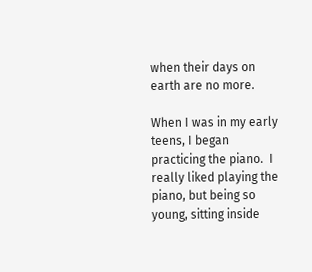when their days on earth are no more.

When I was in my early teens, I began practicing the piano.  I really liked playing the piano, but being so young, sitting inside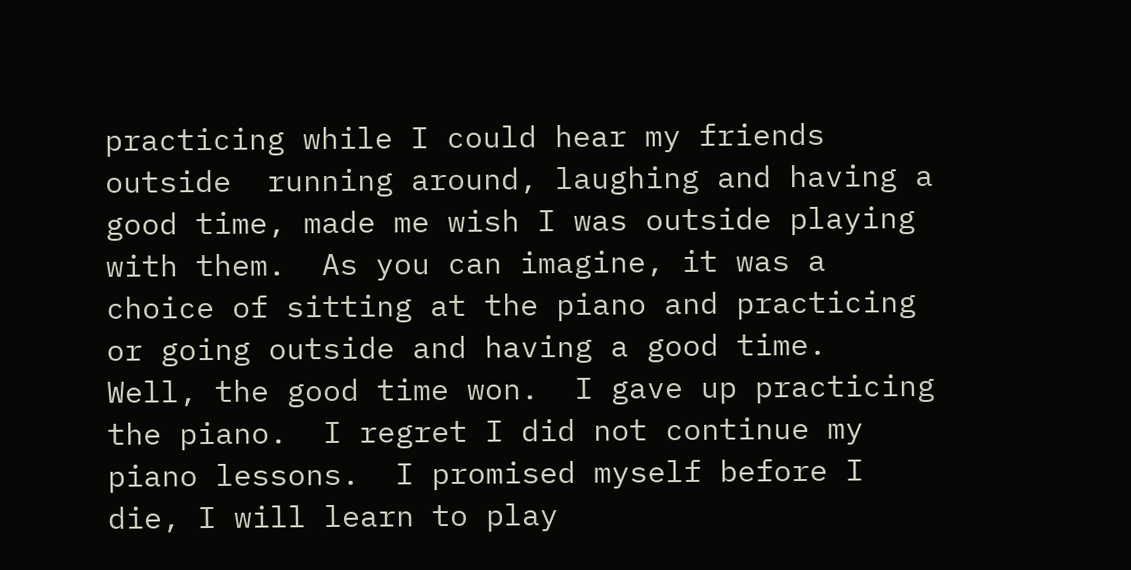practicing while I could hear my friends outside  running around, laughing and having a good time, made me wish I was outside playing with them.  As you can imagine, it was a choice of sitting at the piano and practicing or going outside and having a good time.  Well, the good time won.  I gave up practicing the piano.  I regret I did not continue my piano lessons.  I promised myself before I die, I will learn to play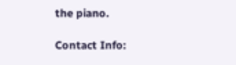the piano.

Contact Info: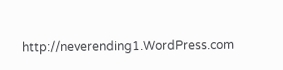http://neverending1.WordPress.com